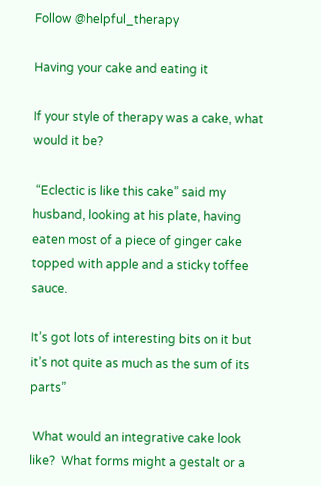Follow @helpful_therapy

Having your cake and eating it

If your style of therapy was a cake, what would it be?

 “Eclectic is like this cake” said my husband, looking at his plate, having eaten most of a piece of ginger cake topped with apple and a sticky toffee sauce.

It’s got lots of interesting bits on it but it’s not quite as much as the sum of its parts”

 What would an integrative cake look like?  What forms might a gestalt or a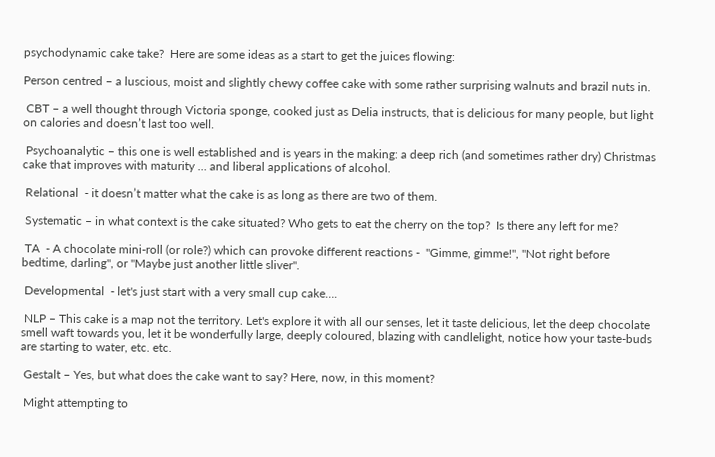psychodynamic cake take?  Here are some ideas as a start to get the juices flowing:

Person centred – a luscious, moist and slightly chewy coffee cake with some rather surprising walnuts and brazil nuts in.

 CBT – a well thought through Victoria sponge, cooked just as Delia instructs, that is delicious for many people, but light on calories and doesn’t last too well.

 Psychoanalytic – this one is well established and is years in the making: a deep rich (and sometimes rather dry) Christmas cake that improves with maturity … and liberal applications of alcohol.

 Relational  - it doesn’t matter what the cake is as long as there are two of them.

 Systematic – in what context is the cake situated? Who gets to eat the cherry on the top?  Is there any left for me?

 TA  - A chocolate mini-roll (or role?) which can provoke different reactions -  "Gimme, gimme!", "Not right before bedtime, darling", or "Maybe just another little sliver".

 Developmental  - let's just start with a very small cup cake….

 NLP – This cake is a map not the territory. Let's explore it with all our senses, let it taste delicious, let the deep chocolate smell waft towards you, let it be wonderfully large, deeply coloured, blazing with candlelight, notice how your taste-buds are starting to water, etc. etc.

 Gestalt – Yes, but what does the cake want to say? Here, now, in this moment?

 Might attempting to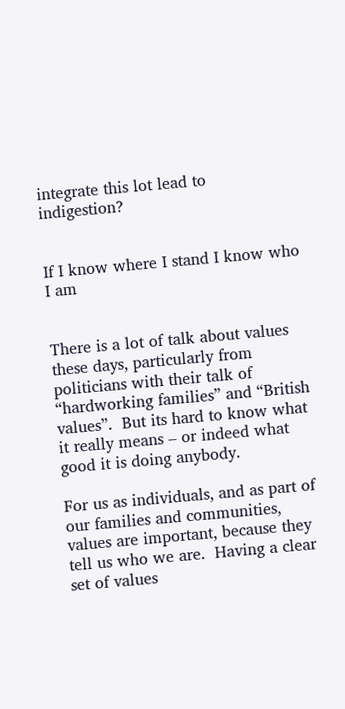integrate this lot lead to indigestion?


If I know where I stand I know who I am


There is a lot of talk about values these days, particularly from politicians with their talk of “hardworking families” and “British values”.  But its hard to know what it really means – or indeed what good it is doing anybody.

For us as individuals, and as part of our families and communities, values are important, because they tell us who we are.  Having a clear set of values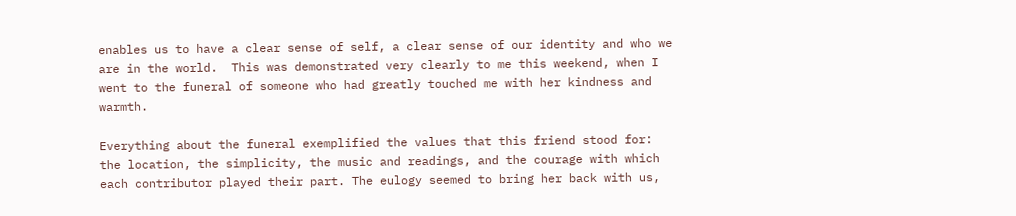enables us to have a clear sense of self, a clear sense of our identity and who we are in the world.  This was demonstrated very clearly to me this weekend, when I went to the funeral of someone who had greatly touched me with her kindness and warmth.

Everything about the funeral exemplified the values that this friend stood for: the location, the simplicity, the music and readings, and the courage with which each contributor played their part. The eulogy seemed to bring her back with us,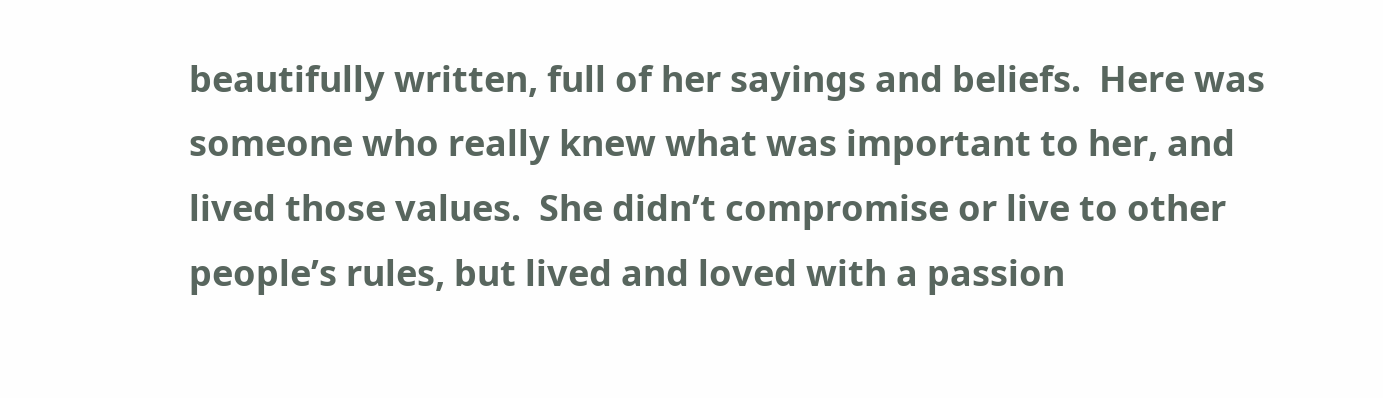beautifully written, full of her sayings and beliefs.  Here was someone who really knew what was important to her, and lived those values.  She didn’t compromise or live to other people’s rules, but lived and loved with a passion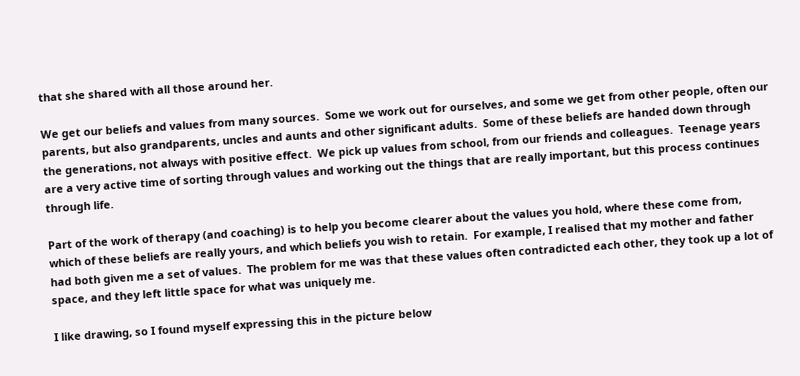that she shared with all those around her.

We get our beliefs and values from many sources.  Some we work out for ourselves, and some we get from other people, often our parents, but also grandparents, uncles and aunts and other significant adults.  Some of these beliefs are handed down through the generations, not always with positive effect.  We pick up values from school, from our friends and colleagues.  Teenage years are a very active time of sorting through values and working out the things that are really important, but this process continues through life.

Part of the work of therapy (and coaching) is to help you become clearer about the values you hold, where these come from, which of these beliefs are really yours, and which beliefs you wish to retain.  For example, I realised that my mother and father had both given me a set of values.  The problem for me was that these values often contradicted each other, they took up a lot of space, and they left little space for what was uniquely me.

I like drawing, so I found myself expressing this in the picture below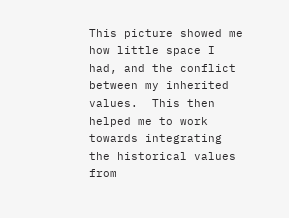This picture showed me how little space I had, and the conflict between my inherited values.  This then helped me to work towards integrating the historical values from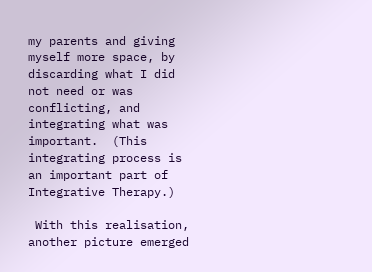my parents and giving myself more space, by discarding what I did not need or was conflicting, and integrating what was important.  (This integrating process is an important part of Integrative Therapy.)

 With this realisation, another picture emerged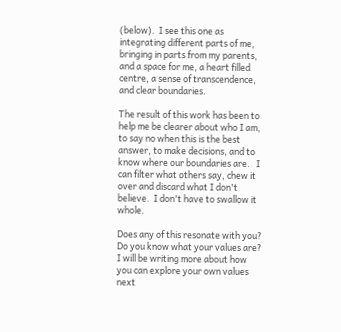(below).  I see this one as integrating different parts of me, bringing in parts from my parents, and a space for me, a heart filled centre, a sense of transcendence, and clear boundaries.

The result of this work has been to help me be clearer about who I am, to say no when this is the best answer, to make decisions, and to know where our boundaries are.   I can filter what others say, chew it over and discard what I don't believe.  I don't have to swallow it whole.

Does any of this resonate with you?  Do you know what your values are?   I will be writing more about how you can explore your own values next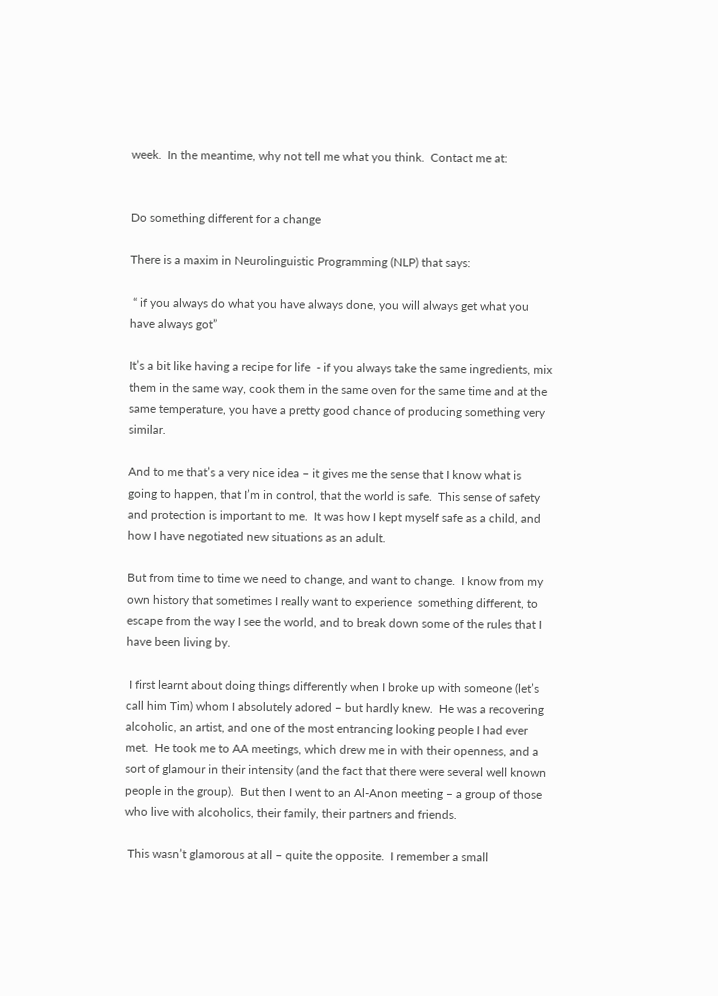week.  In the meantime, why not tell me what you think.  Contact me at:


Do something different for a change

There is a maxim in Neurolinguistic Programming (NLP) that says:

 “ if you always do what you have always done, you will always get what you have always got”

It’s a bit like having a recipe for life  - if you always take the same ingredients, mix them in the same way, cook them in the same oven for the same time and at the same temperature, you have a pretty good chance of producing something very similar.

And to me that’s a very nice idea – it gives me the sense that I know what is going to happen, that I’m in control, that the world is safe.  This sense of safety and protection is important to me.  It was how I kept myself safe as a child, and how I have negotiated new situations as an adult.

But from time to time we need to change, and want to change.  I know from my own history that sometimes I really want to experience  something different, to escape from the way I see the world, and to break down some of the rules that I have been living by.

 I first learnt about doing things differently when I broke up with someone (let’s call him Tim) whom I absolutely adored – but hardly knew.  He was a recovering alcoholic, an artist, and one of the most entrancing looking people I had ever met.  He took me to AA meetings, which drew me in with their openness, and a sort of glamour in their intensity (and the fact that there were several well known people in the group).  But then I went to an Al-Anon meeting – a group of those who live with alcoholics, their family, their partners and friends.

 This wasn’t glamorous at all – quite the opposite.  I remember a small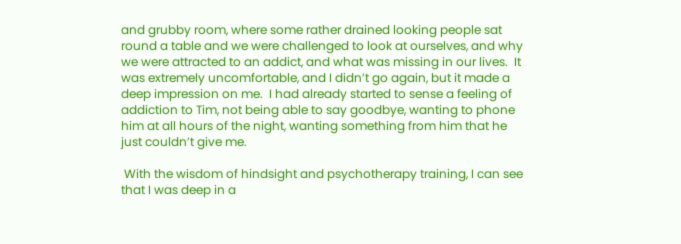and grubby room, where some rather drained looking people sat round a table and we were challenged to look at ourselves, and why we were attracted to an addict, and what was missing in our lives.  It was extremely uncomfortable, and I didn’t go again, but it made a deep impression on me.  I had already started to sense a feeling of addiction to Tim, not being able to say goodbye, wanting to phone him at all hours of the night, wanting something from him that he just couldn’t give me.

 With the wisdom of hindsight and psychotherapy training, I can see that I was deep in a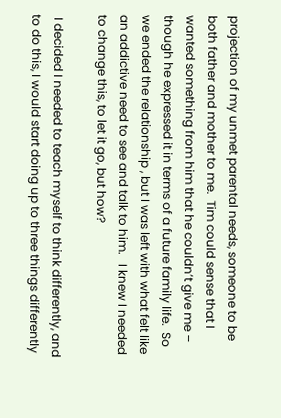projection of my unmet parental needs, someone to be both father and mother to me.  Tim could sense that I wanted something from him that he couldn’t give me – though he expressed it in terms of a future family life.  So we ended the relationship , but I was left with what felt like an addictive need to see and talk to him.   I knew I needed to change this, to let it go, but how?

 I decided I needed to teach myself to think differently, and to do this, I would start doing up to three things differently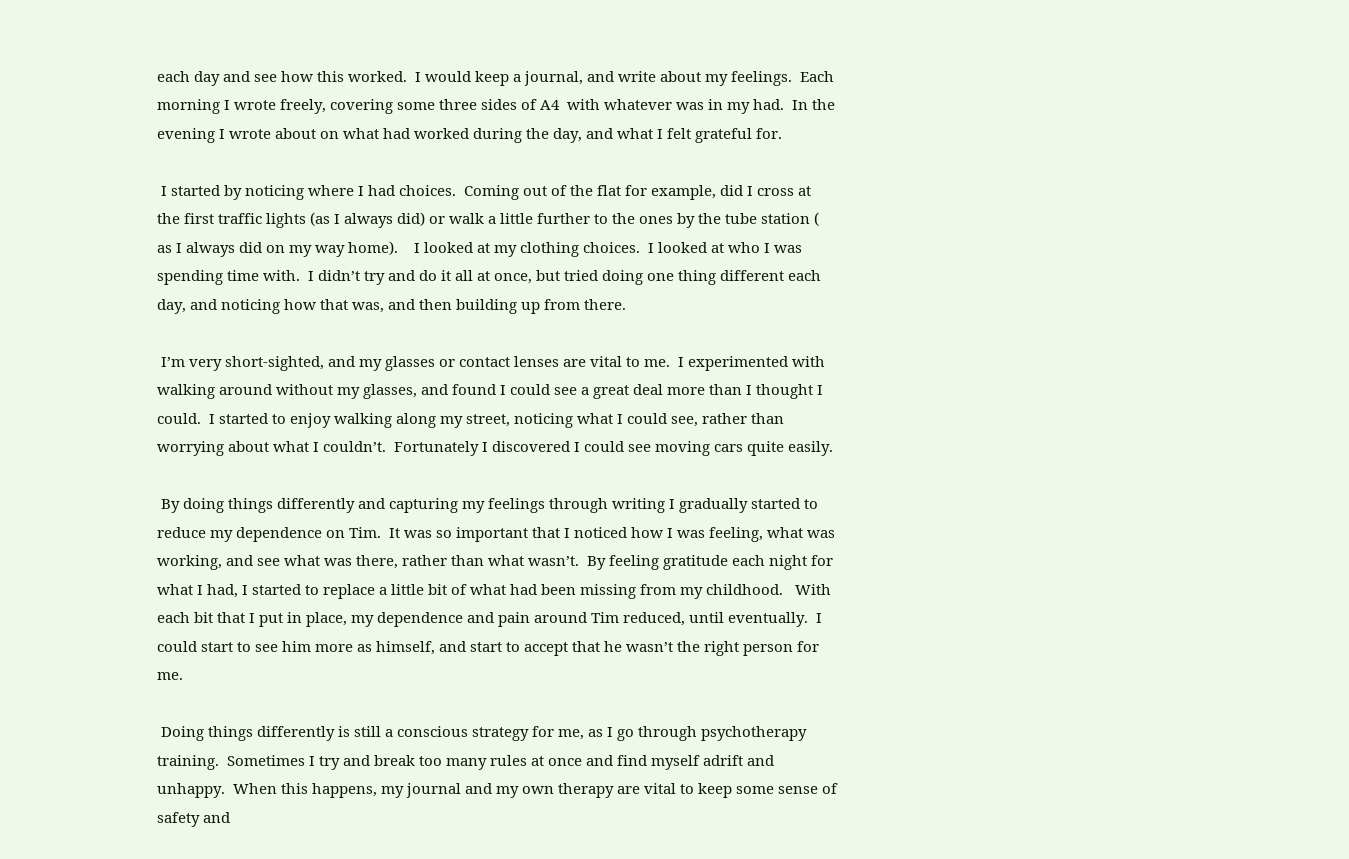each day and see how this worked.  I would keep a journal, and write about my feelings.  Each morning I wrote freely, covering some three sides of A4  with whatever was in my had.  In the evening I wrote about on what had worked during the day, and what I felt grateful for.

 I started by noticing where I had choices.  Coming out of the flat for example, did I cross at the first traffic lights (as I always did) or walk a little further to the ones by the tube station ( as I always did on my way home).    I looked at my clothing choices.  I looked at who I was spending time with.  I didn’t try and do it all at once, but tried doing one thing different each day, and noticing how that was, and then building up from there.

 I’m very short-sighted, and my glasses or contact lenses are vital to me.  I experimented with walking around without my glasses, and found I could see a great deal more than I thought I could.  I started to enjoy walking along my street, noticing what I could see, rather than worrying about what I couldn’t.  Fortunately I discovered I could see moving cars quite easily.

 By doing things differently and capturing my feelings through writing I gradually started to reduce my dependence on Tim.  It was so important that I noticed how I was feeling, what was working, and see what was there, rather than what wasn’t.  By feeling gratitude each night for what I had, I started to replace a little bit of what had been missing from my childhood.   With each bit that I put in place, my dependence and pain around Tim reduced, until eventually.  I could start to see him more as himself, and start to accept that he wasn’t the right person for me.

 Doing things differently is still a conscious strategy for me, as I go through psychotherapy training.  Sometimes I try and break too many rules at once and find myself adrift and unhappy.  When this happens, my journal and my own therapy are vital to keep some sense of safety and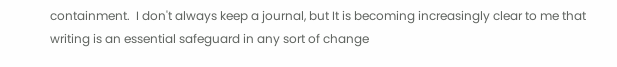containment.  I don't always keep a journal, but It is becoming increasingly clear to me that writing is an essential safeguard in any sort of change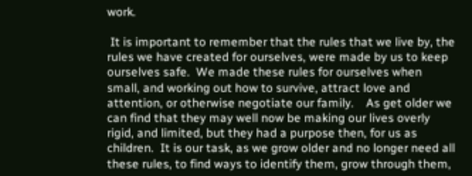work.

 It is important to remember that the rules that we live by, the rules we have created for ourselves, were made by us to keep ourselves safe.  We made these rules for ourselves when small, and working out how to survive, attract love and attention, or otherwise negotiate our family.    As get older we can find that they may well now be making our lives overly rigid, and limited, but they had a purpose then, for us as children.  It is our task, as we grow older and no longer need all these rules, to find ways to identify them, grow through them,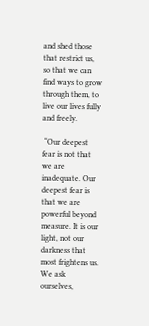and shed those that restrict us, so that we can find ways to grow through them, to live our lives fully and freely.

 “Our deepest fear is not that we are inadequate. Our deepest fear is that we are powerful beyond measure. It is our light, not our darkness that most frightens us. We ask ourselves,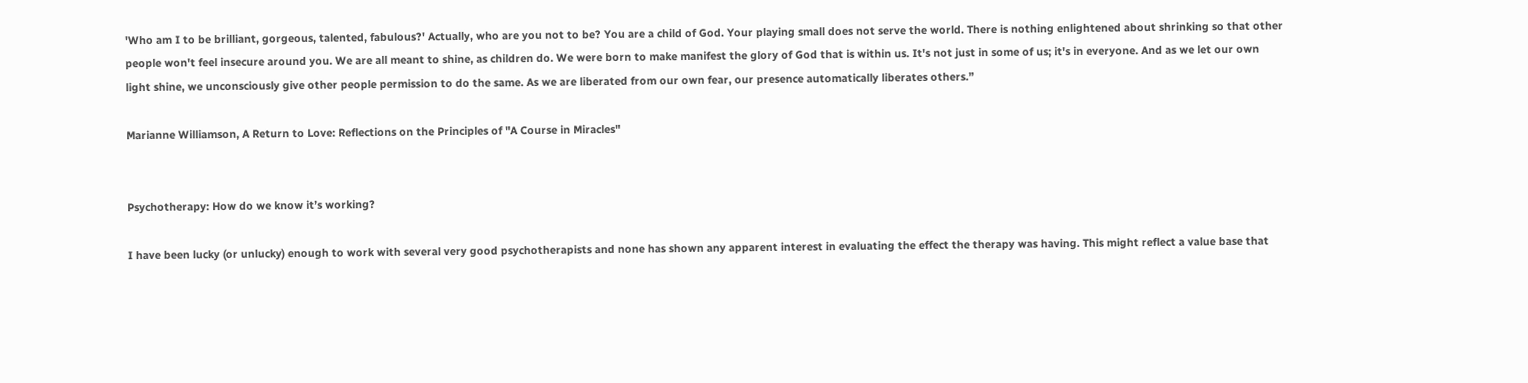'Who am I to be brilliant, gorgeous, talented, fabulous?' Actually, who are you not to be? You are a child of God. Your playing small does not serve the world. There is nothing enlightened about shrinking so that other people won't feel insecure around you. We are all meant to shine, as children do. We were born to make manifest the glory of God that is within us. It's not just in some of us; it's in everyone. And as we let our own light shine, we unconsciously give other people permission to do the same. As we are liberated from our own fear, our presence automatically liberates others.”

Marianne Williamson, A Return to Love: Reflections on the Principles of "A Course in Miracles"


Psychotherapy: How do we know it’s working?

I have been lucky (or unlucky) enough to work with several very good psychotherapists and none has shown any apparent interest in evaluating the effect the therapy was having. This might reflect a value base that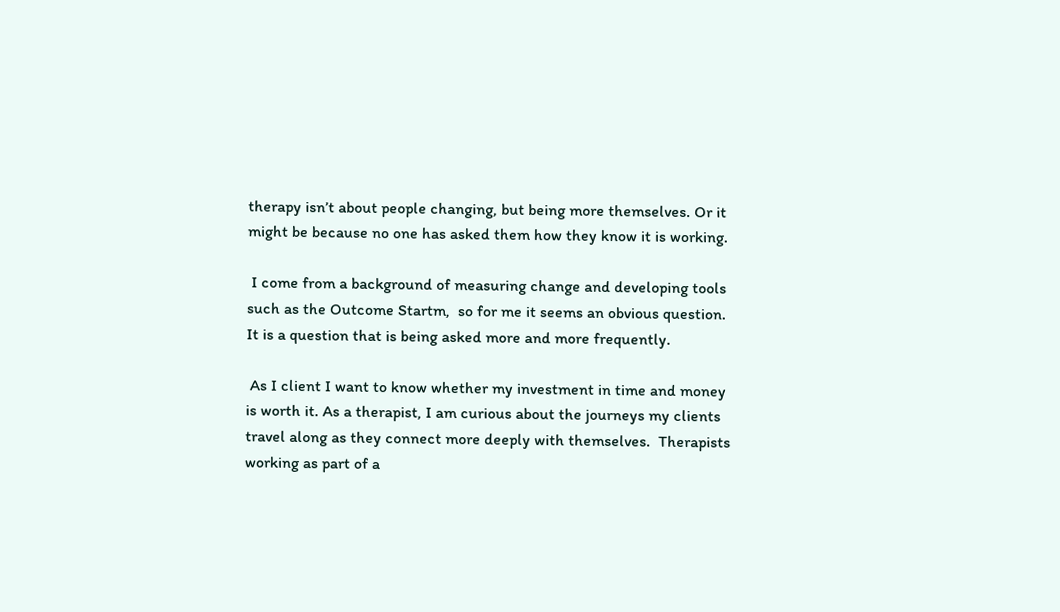therapy isn’t about people changing, but being more themselves. Or it might be because no one has asked them how they know it is working.

 I come from a background of measuring change and developing tools such as the Outcome Startm,  so for me it seems an obvious question.  It is a question that is being asked more and more frequently.

 As I client I want to know whether my investment in time and money is worth it. As a therapist, I am curious about the journeys my clients travel along as they connect more deeply with themselves.  Therapists working as part of a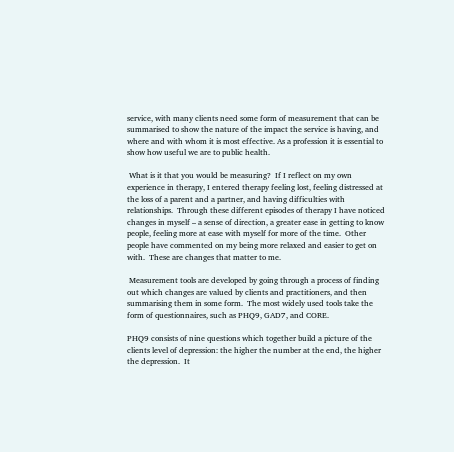service, with many clients need some form of measurement that can be summarised to show the nature of the impact the service is having, and where and with whom it is most effective. As a profession it is essential to show how useful we are to public health.

 What is it that you would be measuring?  If I reflect on my own experience in therapy, I entered therapy feeling lost, feeling distressed at the loss of a parent and a partner, and having difficulties with relationships.  Through these different episodes of therapy I have noticed changes in myself – a sense of direction, a greater ease in getting to know people, feeling more at ease with myself for more of the time.  Other people have commented on my being more relaxed and easier to get on with.  These are changes that matter to me.

 Measurement tools are developed by going through a process of finding out which changes are valued by clients and practitioners, and then summarising them in some form.  The most widely used tools take the form of questionnaires, such as PHQ9, GAD7, and CORE.

PHQ9 consists of nine questions which together build a picture of the clients level of depression: the higher the number at the end, the higher the depression.  It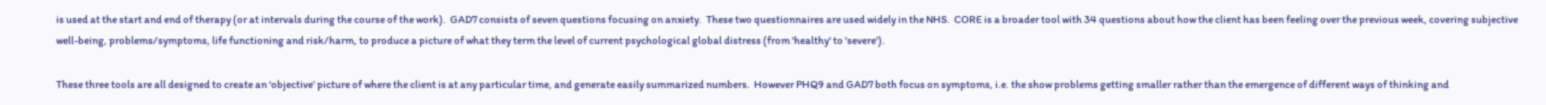is used at the start and end of therapy (or at intervals during the course of the work).  GAD7 consists of seven questions focusing on anxiety.  These two questionnaires are used widely in the NHS.  CORE is a broader tool with 34 questions about how the client has been feeling over the previous week, covering subjective well-being, problems/symptoms, life functioning and risk/harm, to produce a picture of what they term the level of current psychological global distress (from 'healthy' to 'severe').

These three tools are all designed to create an ‘objective’ picture of where the client is at any particular time, and generate easily summarized numbers.  However PHQ9 and GAD7 both focus on symptoms, i.e. the show problems getting smaller rather than the emergence of different ways of thinking and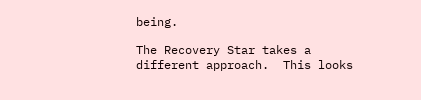being.

The Recovery Star takes a different approach.  This looks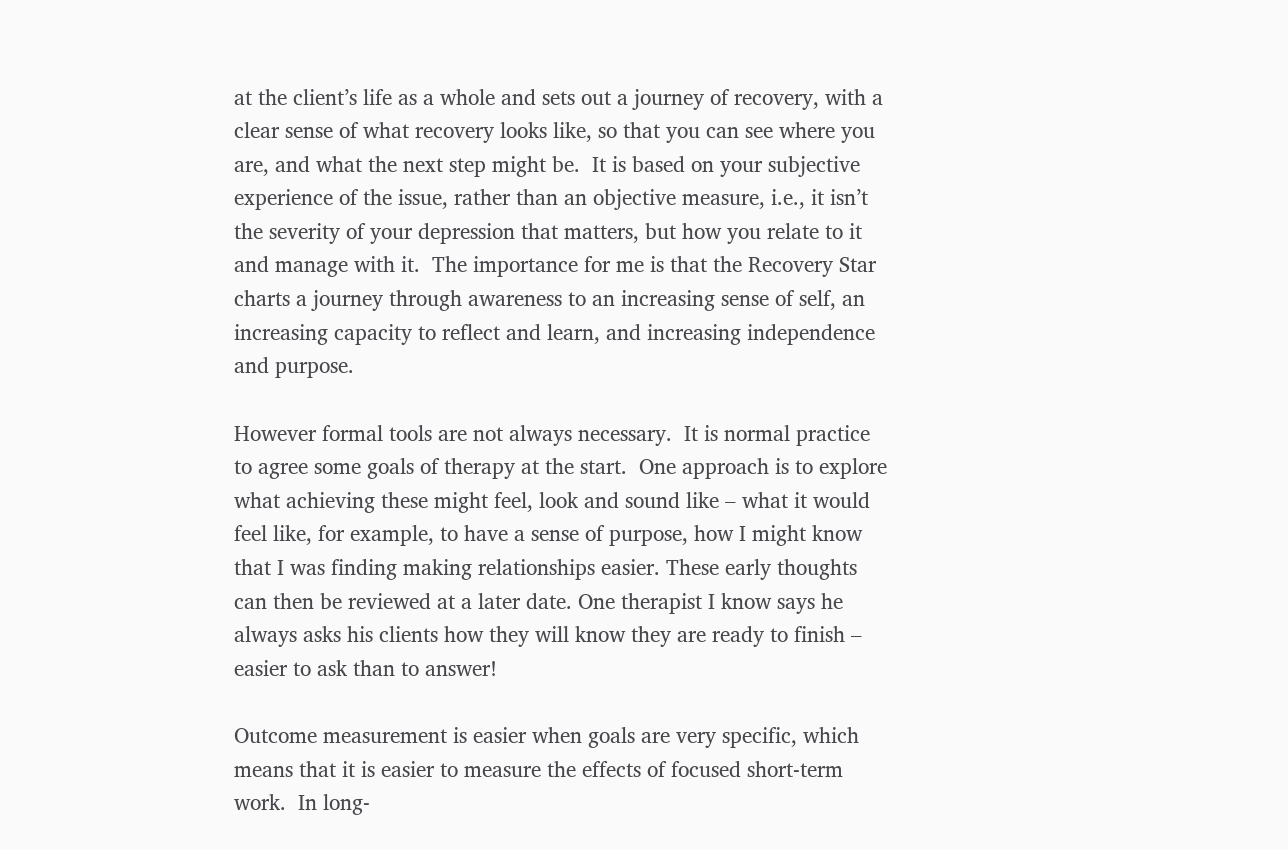at the client’s life as a whole and sets out a journey of recovery, with a clear sense of what recovery looks like, so that you can see where you are, and what the next step might be.  It is based on your subjective experience of the issue, rather than an objective measure, i.e., it isn’t the severity of your depression that matters, but how you relate to it and manage with it.  The importance for me is that the Recovery Star charts a journey through awareness to an increasing sense of self, an increasing capacity to reflect and learn, and increasing independence and purpose.

However formal tools are not always necessary.  It is normal practice to agree some goals of therapy at the start.  One approach is to explore what achieving these might feel, look and sound like – what it would feel like, for example, to have a sense of purpose, how I might know that I was finding making relationships easier. These early thoughts can then be reviewed at a later date. One therapist I know says he always asks his clients how they will know they are ready to finish –  easier to ask than to answer!

Outcome measurement is easier when goals are very specific, which means that it is easier to measure the effects of focused short-term work.  In long-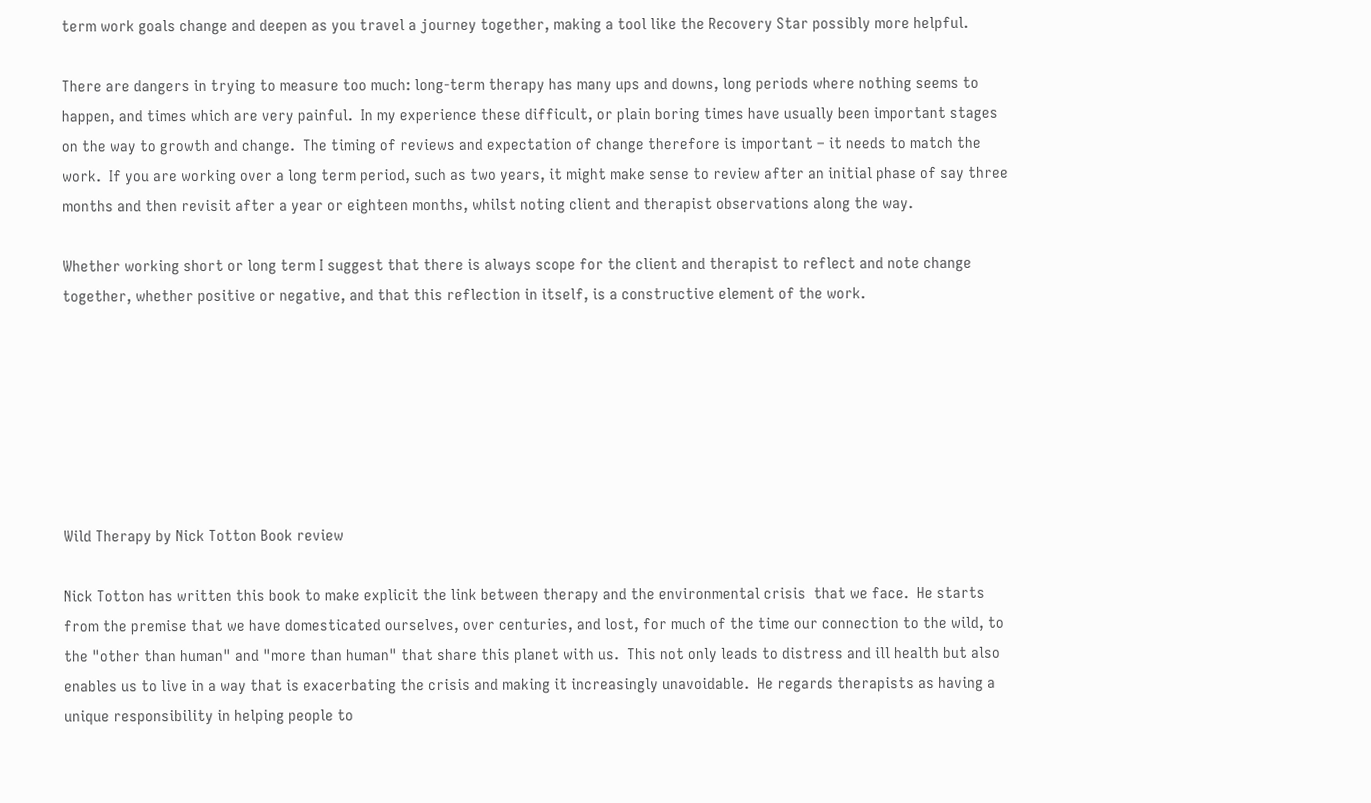term work goals change and deepen as you travel a journey together, making a tool like the Recovery Star possibly more helpful.

There are dangers in trying to measure too much: long-term therapy has many ups and downs, long periods where nothing seems to happen, and times which are very painful.  In my experience these difficult, or plain boring times have usually been important stages on the way to growth and change.  The timing of reviews and expectation of change therefore is important – it needs to match the work.  If you are working over a long term period, such as two years, it might make sense to review after an initial phase of say three months and then revisit after a year or eighteen months, whilst noting client and therapist observations along the way.

Whether working short or long term I suggest that there is always scope for the client and therapist to reflect and note change together, whether positive or negative, and that this reflection in itself, is a constructive element of the work.







Wild Therapy by Nick Totton Book review

Nick Totton has written this book to make explicit the link between therapy and the environmental crisis  that we face.  He starts from the premise that we have domesticated ourselves, over centuries, and lost, for much of the time our connection to the wild, to the "other than human" and "more than human" that share this planet with us.  This not only leads to distress and ill health but also enables us to live in a way that is exacerbating the crisis and making it increasingly unavoidable.  He regards therapists as having a unique responsibility in helping people to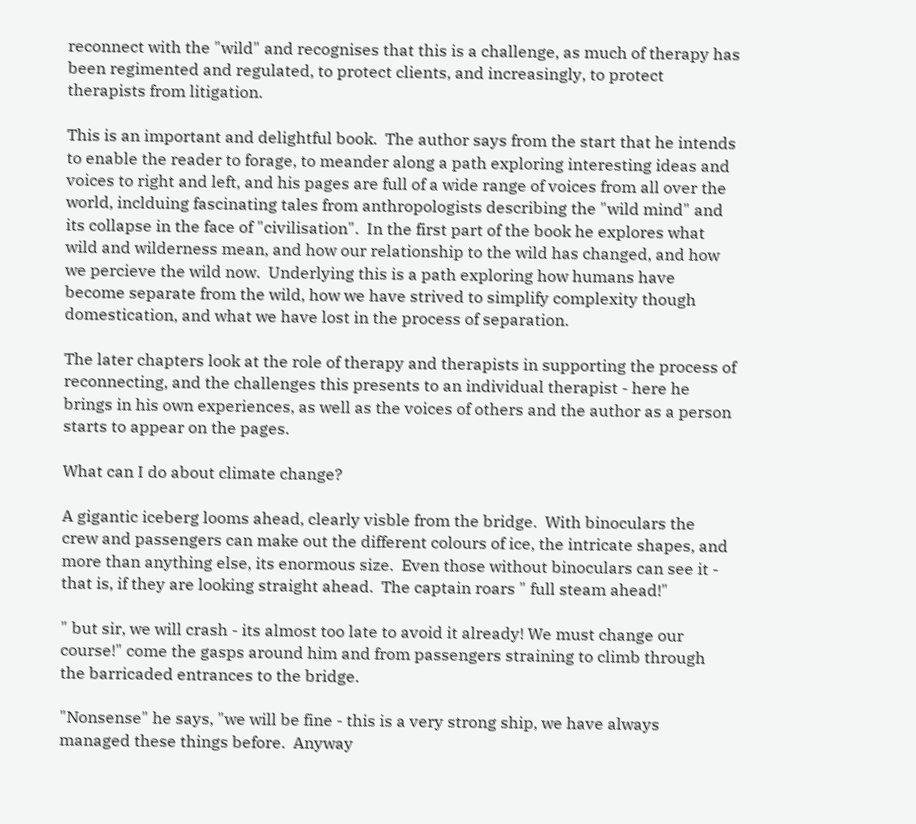reconnect with the "wild" and recognises that this is a challenge, as much of therapy has been regimented and regulated, to protect clients, and increasingly, to protect therapists from litigation.

This is an important and delightful book.  The author says from the start that he intends to enable the reader to forage, to meander along a path exploring interesting ideas and voices to right and left, and his pages are full of a wide range of voices from all over the world, inclduing fascinating tales from anthropologists describing the "wild mind" and its collapse in the face of "civilisation".  In the first part of the book he explores what wild and wilderness mean, and how our relationship to the wild has changed, and how we percieve the wild now.  Underlying this is a path exploring how humans have become separate from the wild, how we have strived to simplify complexity though domestication, and what we have lost in the process of separation.

The later chapters look at the role of therapy and therapists in supporting the process of reconnecting, and the challenges this presents to an individual therapist - here he brings in his own experiences, as well as the voices of others and the author as a person starts to appear on the pages.

What can I do about climate change?

A gigantic iceberg looms ahead, clearly visble from the bridge.  With binoculars the crew and passengers can make out the different colours of ice, the intricate shapes, and more than anything else, its enormous size.  Even those without binoculars can see it - that is, if they are looking straight ahead.  The captain roars " full steam ahead!"

" but sir, we will crash - its almost too late to avoid it already! We must change our course!" come the gasps around him and from passengers straining to climb through the barricaded entrances to the bridge.

"Nonsense" he says, "we will be fine - this is a very strong ship, we have always managed these things before.  Anyway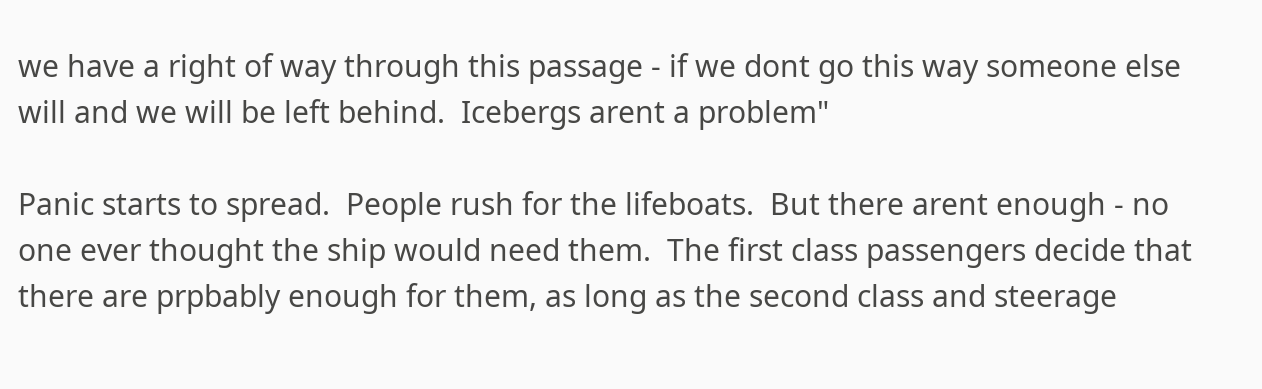we have a right of way through this passage - if we dont go this way someone else will and we will be left behind.  Icebergs arent a problem"

Panic starts to spread.  People rush for the lifeboats.  But there arent enough - no one ever thought the ship would need them.  The first class passengers decide that there are prpbably enough for them, as long as the second class and steerage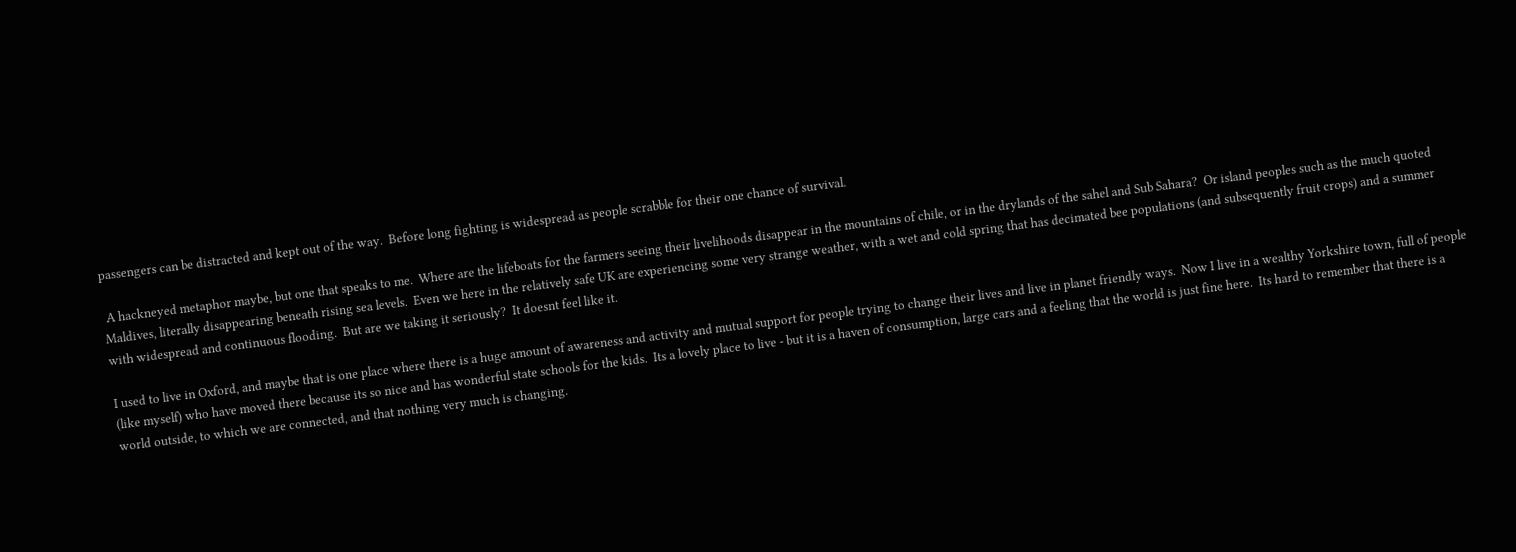passengers can be distracted and kept out of the way.  Before long fighting is widespread as people scrabble for their one chance of survival.

 A hackneyed metaphor maybe, but one that speaks to me.  Where are the lifeboats for the farmers seeing their livelihoods disappear in the mountains of chile, or in the drylands of the sahel and Sub Sahara?  Or island peoples such as the much quoted Maldives, literally disappearing beneath rising sea levels.  Even we here in the relatively safe UK are experiencing some very strange weather, with a wet and cold spring that has decimated bee populations (and subsequently fruit crops) and a summer with widespread and continuous flooding.  But are we taking it seriously?  It doesnt feel like it.

I used to live in Oxford, and maybe that is one place where there is a huge amount of awareness and activity and mutual support for people trying to change their lives and live in planet friendly ways.  Now I live in a wealthy Yorkshire town, full of people (like myself) who have moved there because its so nice and has wonderful state schools for the kids.  Its a lovely place to live - but it is a haven of consumption, large cars and a feeling that the world is just fine here.  Its hard to remember that there is a world outside, to which we are connected, and that nothing very much is changing.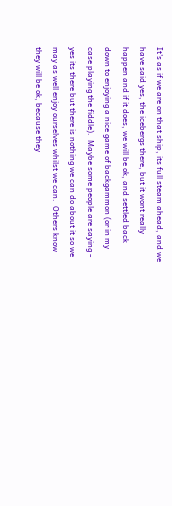It's as if we are on that ship, its full steam ahead, and we have said yes, the icebergs there, but it wont really happen and if it does, we will be ok, and settled back down to enjoying a nice game of backgammon (or in my case playing the fiddle).  Maybe some people are saying - yes its there but there is nothing we can do about it so we may as well enjoy ourselves whilst we can.  Others know they will be ok, because they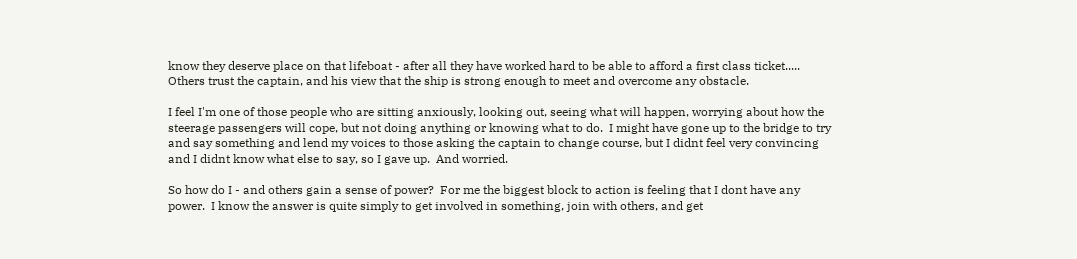know they deserve place on that lifeboat - after all they have worked hard to be able to afford a first class ticket..... Others trust the captain, and his view that the ship is strong enough to meet and overcome any obstacle.

I feel I'm one of those people who are sitting anxiously, looking out, seeing what will happen, worrying about how the steerage passengers will cope, but not doing anything or knowing what to do.  I might have gone up to the bridge to try and say something and lend my voices to those asking the captain to change course, but I didnt feel very convincing and I didnt know what else to say, so I gave up.  And worried.

So how do I - and others gain a sense of power?  For me the biggest block to action is feeling that I dont have any power.  I know the answer is quite simply to get involved in something, join with others, and get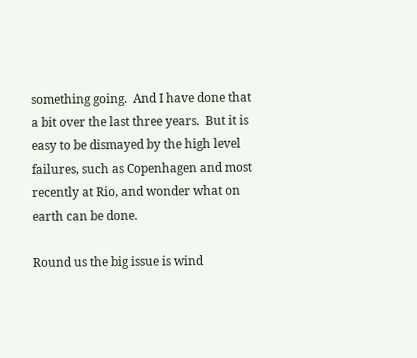something going.  And I have done that a bit over the last three years.  But it is easy to be dismayed by the high level failures, such as Copenhagen and most recently at Rio, and wonder what on earth can be done.

Round us the big issue is wind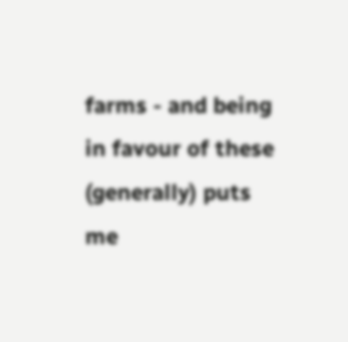farms - and being in favour of these (generally) puts me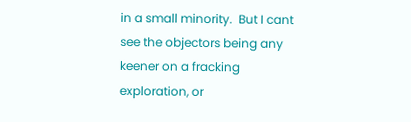in a small minority.  But I cant see the objectors being any keener on a fracking exploration, or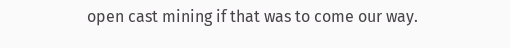open cast mining if that was to come our way.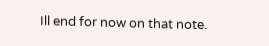Ill end for now on that note.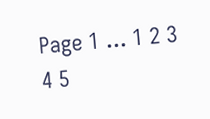Page 1 ... 1 2 3 4 5